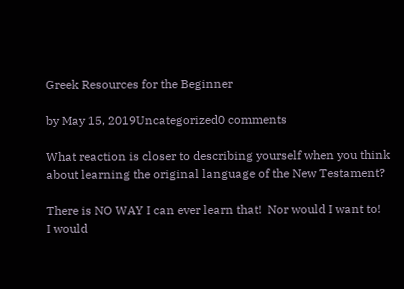Greek Resources for the Beginner

by May 15, 2019Uncategorized0 comments

What reaction is closer to describing yourself when you think about learning the original language of the New Testament?

There is NO WAY I can ever learn that!  Nor would I want to!
I would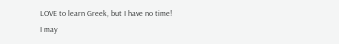LOVE to learn Greek, but I have no time!
I may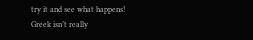try it and see what happens!
Greek isn’t really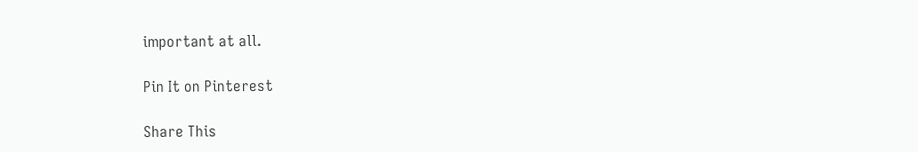important at all.

Pin It on Pinterest

Share This